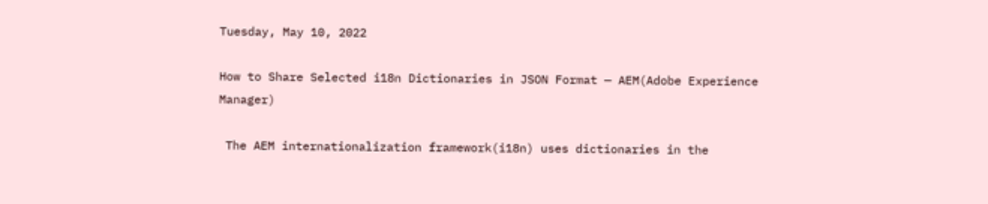Tuesday, May 10, 2022

How to Share Selected i18n Dictionaries in JSON Format — AEM(Adobe Experience Manager)

 The AEM internationalization framework(i18n) uses dictionaries in the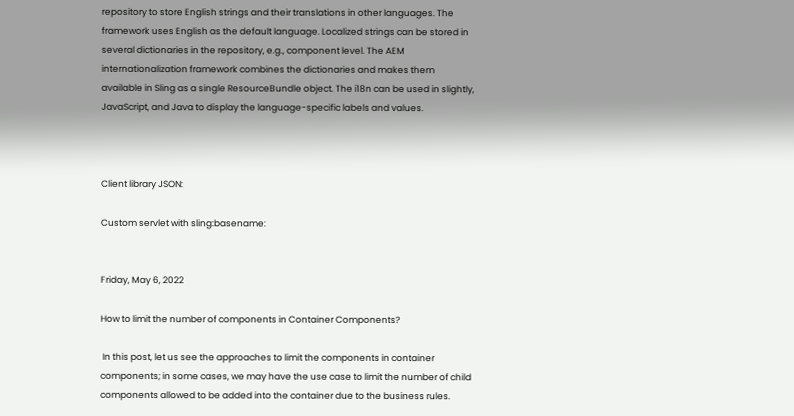repository to store English strings and their translations in other languages. The framework uses English as the default language. Localized strings can be stored in several dictionaries in the repository, e.g., component level. The AEM internationalization framework combines the dictionaries and makes them available in Sling as a single ResourceBundle object. The i18n can be used in slightly, JavaScript, and Java to display the language-specific labels and values.



Client library JSON:

Custom servlet with sling:basename:


Friday, May 6, 2022

How to limit the number of components in Container Components?

 In this post, let us see the approaches to limit the components in container components; in some cases, we may have the use case to limit the number of child components allowed to be added into the container due to the business rules.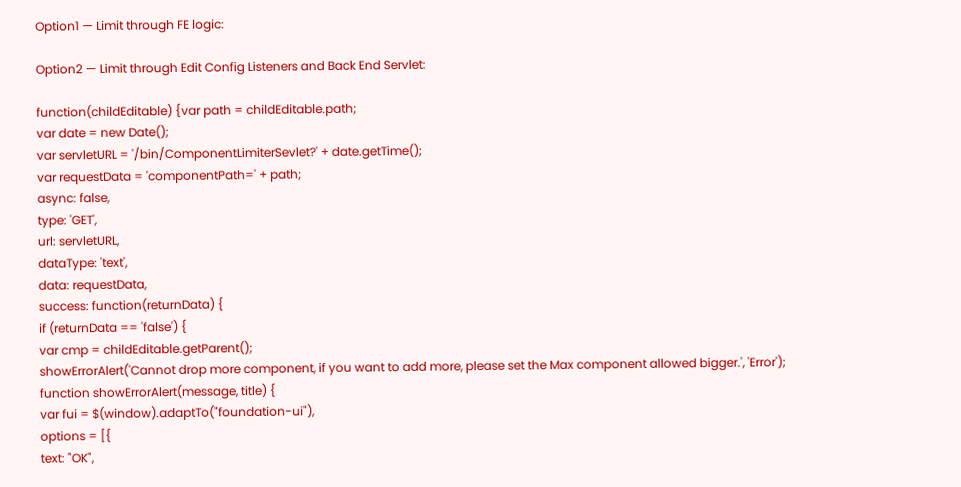Option1 — Limit through FE logic:

Option2 — Limit through Edit Config Listeners and Back End Servlet:

function(childEditable) {var path = childEditable.path;
var date = new Date();
var servletURL = '/bin/ComponentLimiterSevlet?' + date.getTime();
var requestData = 'componentPath=' + path;
async: false,
type: 'GET',
url: servletURL,
dataType: 'text',
data: requestData,
success: function(returnData) {
if (returnData == 'false') {
var cmp = childEditable.getParent();
showErrorAlert('Cannot drop more component, if you want to add more, please set the Max component allowed bigger.', 'Error');
function showErrorAlert(message, title) {
var fui = $(window).adaptTo("foundation-ui"),
options = [{
text: "OK",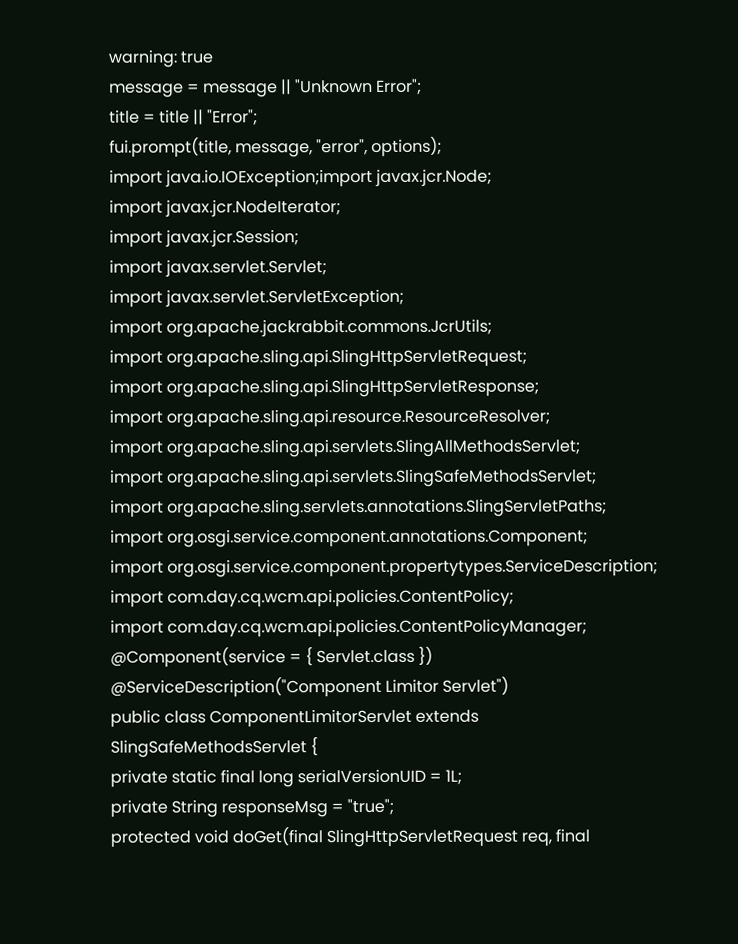warning: true
message = message || "Unknown Error";
title = title || "Error";
fui.prompt(title, message, "error", options);
import java.io.IOException;import javax.jcr.Node;
import javax.jcr.NodeIterator;
import javax.jcr.Session;
import javax.servlet.Servlet;
import javax.servlet.ServletException;
import org.apache.jackrabbit.commons.JcrUtils;
import org.apache.sling.api.SlingHttpServletRequest;
import org.apache.sling.api.SlingHttpServletResponse;
import org.apache.sling.api.resource.ResourceResolver;
import org.apache.sling.api.servlets.SlingAllMethodsServlet;
import org.apache.sling.api.servlets.SlingSafeMethodsServlet;
import org.apache.sling.servlets.annotations.SlingServletPaths;
import org.osgi.service.component.annotations.Component;
import org.osgi.service.component.propertytypes.ServiceDescription;
import com.day.cq.wcm.api.policies.ContentPolicy;
import com.day.cq.wcm.api.policies.ContentPolicyManager;
@Component(service = { Servlet.class })
@ServiceDescription("Component Limitor Servlet")
public class ComponentLimitorServlet extends SlingSafeMethodsServlet {
private static final long serialVersionUID = 1L;
private String responseMsg = "true";
protected void doGet(final SlingHttpServletRequest req, final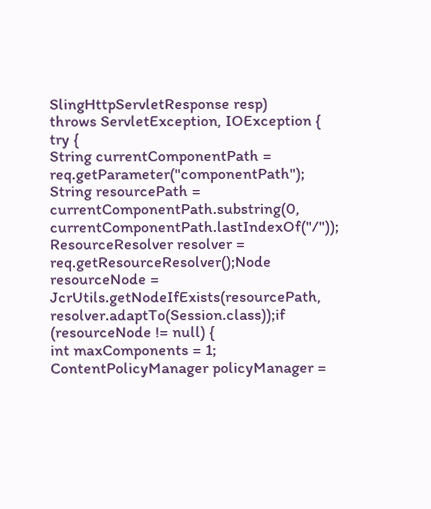SlingHttpServletResponse resp)
throws ServletException, IOException {
try {
String currentComponentPath = req.getParameter("componentPath");
String resourcePath = currentComponentPath.substring(0, currentComponentPath.lastIndexOf("/"));
ResourceResolver resolver = req.getResourceResolver();Node resourceNode = JcrUtils.getNodeIfExists(resourcePath, resolver.adaptTo(Session.class));if (resourceNode != null) {
int maxComponents = 1;
ContentPolicyManager policyManager =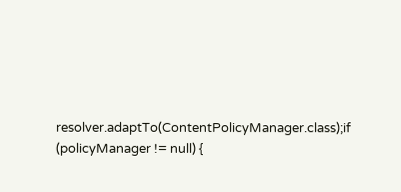resolver.adaptTo(ContentPolicyManager.class);if (policyManager != null) {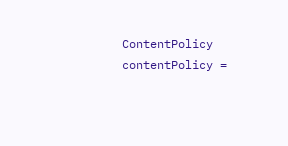ContentPolicy contentPolicy =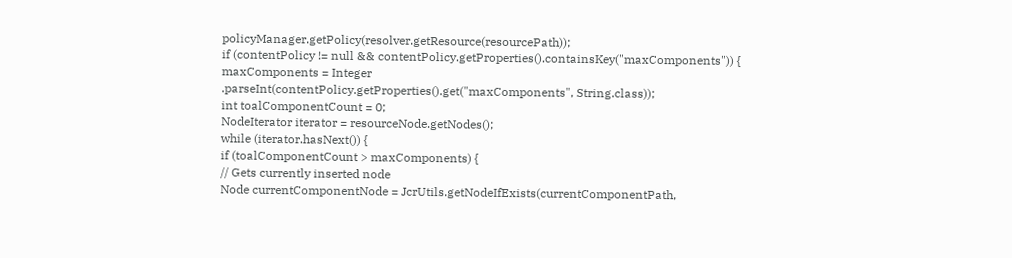policyManager.getPolicy(resolver.getResource(resourcePath));
if (contentPolicy != null && contentPolicy.getProperties().containsKey("maxComponents")) {
maxComponents = Integer
.parseInt(contentPolicy.getProperties().get("maxComponents", String.class));
int toalComponentCount = 0;
NodeIterator iterator = resourceNode.getNodes();
while (iterator.hasNext()) {
if (toalComponentCount > maxComponents) {
// Gets currently inserted node
Node currentComponentNode = JcrUtils.getNodeIfExists(currentComponentPath,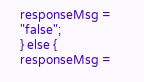responseMsg = "false";
} else {
responseMsg =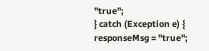"true";
} catch (Exception e) {
responseMsg = "true";